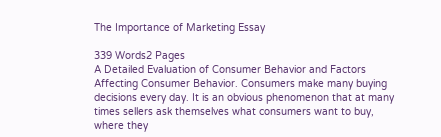The Importance of Marketing Essay

339 Words2 Pages
A Detailed Evaluation of Consumer Behavior and Factors Affecting Consumer Behavior. Consumers make many buying decisions every day. It is an obvious phenomenon that at many times sellers ask themselves what consumers want to buy, where they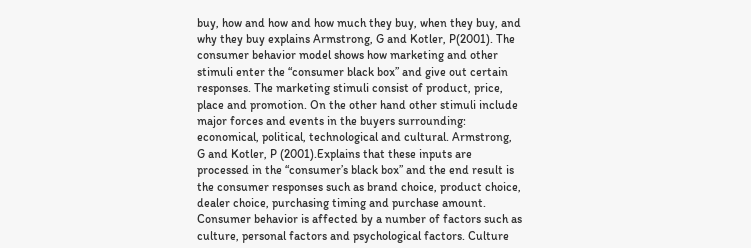buy, how and how and how much they buy, when they buy, and why they buy explains Armstrong, G and Kotler, P(2001). The consumer behavior model shows how marketing and other stimuli enter the “consumer black box” and give out certain responses. The marketing stimuli consist of product, price, place and promotion. On the other hand other stimuli include major forces and events in the buyers surrounding: economical, political, technological and cultural. Armstrong, G and Kotler, P (2001).Explains that these inputs are processed in the “consumer’s black box” and the end result is the consumer responses such as brand choice, product choice, dealer choice, purchasing timing and purchase amount. Consumer behavior is affected by a number of factors such as culture, personal factors and psychological factors. Culture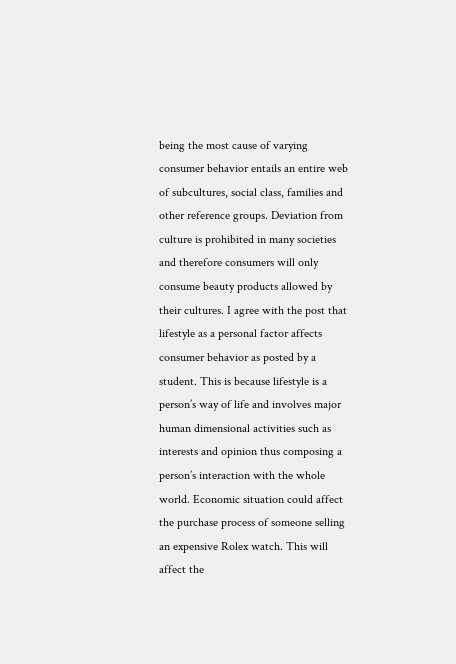being the most cause of varying consumer behavior entails an entire web of subcultures, social class, families and other reference groups. Deviation from culture is prohibited in many societies and therefore consumers will only consume beauty products allowed by their cultures. I agree with the post that lifestyle as a personal factor affects consumer behavior as posted by a student. This is because lifestyle is a person’s way of life and involves major human dimensional activities such as interests and opinion thus composing a person’s interaction with the whole world. Economic situation could affect the purchase process of someone selling an expensive Rolex watch. This will affect the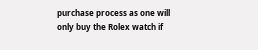purchase process as one will only buy the Rolex watch if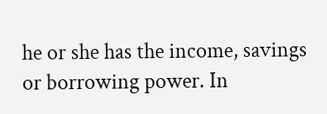he or she has the income, savings or borrowing power. In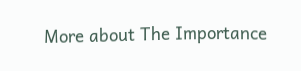More about The Importance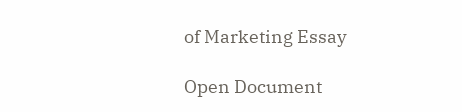of Marketing Essay

Open Document